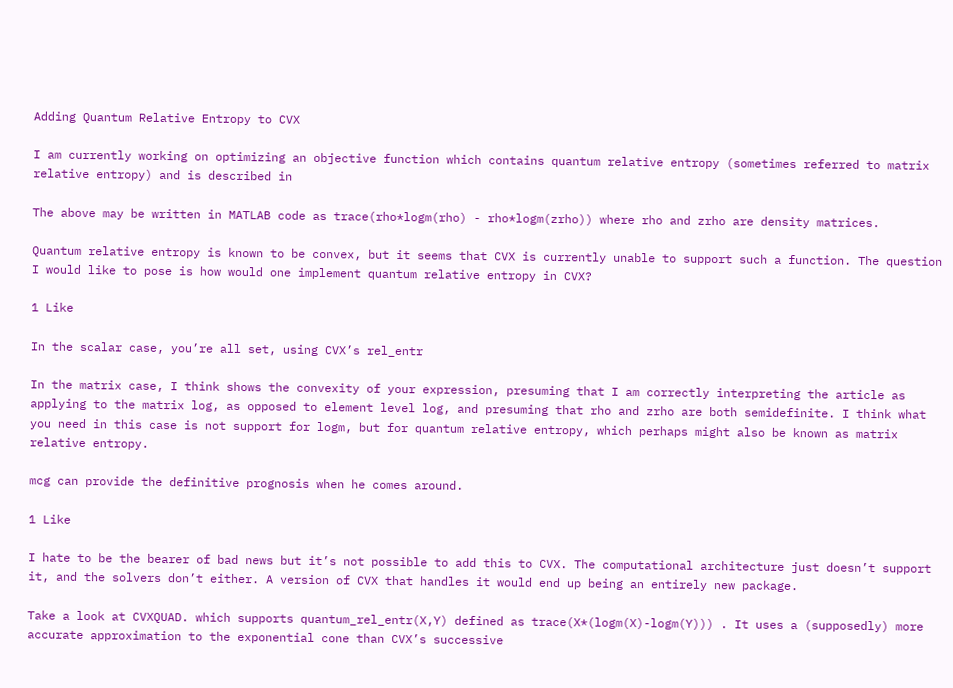Adding Quantum Relative Entropy to CVX

I am currently working on optimizing an objective function which contains quantum relative entropy (sometimes referred to matrix relative entropy) and is described in

The above may be written in MATLAB code as trace(rho*logm(rho) - rho*logm(zrho)) where rho and zrho are density matrices.

Quantum relative entropy is known to be convex, but it seems that CVX is currently unable to support such a function. The question I would like to pose is how would one implement quantum relative entropy in CVX?

1 Like

In the scalar case, you’re all set, using CVX’s rel_entr

In the matrix case, I think shows the convexity of your expression, presuming that I am correctly interpreting the article as applying to the matrix log, as opposed to element level log, and presuming that rho and zrho are both semidefinite. I think what you need in this case is not support for logm, but for quantum relative entropy, which perhaps might also be known as matrix relative entropy.

mcg can provide the definitive prognosis when he comes around.

1 Like

I hate to be the bearer of bad news but it’s not possible to add this to CVX. The computational architecture just doesn’t support it, and the solvers don’t either. A version of CVX that handles it would end up being an entirely new package.

Take a look at CVXQUAD. which supports quantum_rel_entr(X,Y) defined as trace(X*(logm(X)-logm(Y))) . It uses a (supposedly) more accurate approximation to the exponential cone than CVX’s successive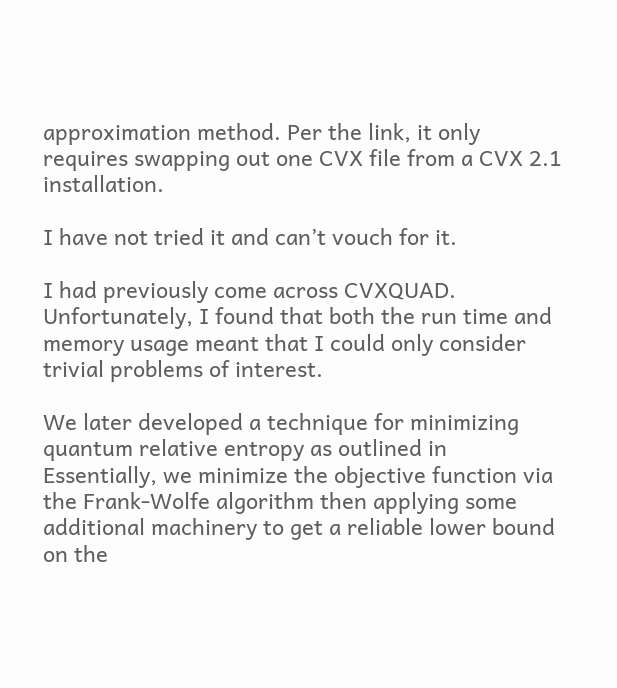approximation method. Per the link, it only requires swapping out one CVX file from a CVX 2.1 installation.

I have not tried it and can’t vouch for it.

I had previously come across CVXQUAD. Unfortunately, I found that both the run time and memory usage meant that I could only consider trivial problems of interest.

We later developed a technique for minimizing quantum relative entropy as outlined in Essentially, we minimize the objective function via the Frank-Wolfe algorithm then applying some additional machinery to get a reliable lower bound on the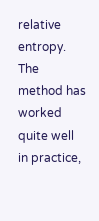relative entropy. The method has worked quite well in practice,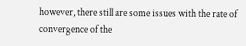however, there still are some issues with the rate of convergence of the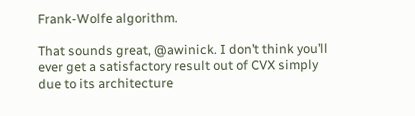Frank-Wolfe algorithm.

That sounds great, @awinick. I don’t think you’ll ever get a satisfactory result out of CVX simply due to its architecture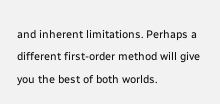and inherent limitations. Perhaps a different first-order method will give you the best of both worlds.